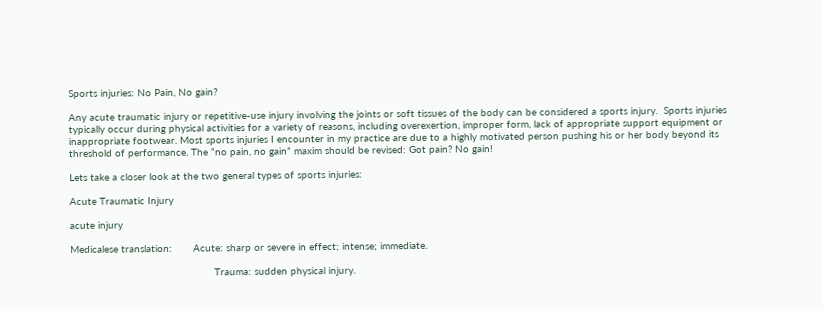Sports injuries: No Pain, No gain?

Any acute traumatic injury or repetitive-use injury involving the joints or soft tissues of the body can be considered a sports injury.  Sports injuries typically occur during physical activities for a variety of reasons, including overexertion, improper form, lack of appropriate support equipment or inappropriate footwear. Most sports injuries I encounter in my practice are due to a highly motivated person pushing his or her body beyond its threshold of performance. The “no pain, no gain” maxim should be revised: Got pain? No gain!

Lets take a closer look at the two general types of sports injuries:

Acute Traumatic Injury

acute injury

Medicalese translation:       Acute: sharp or severe in effect; intense; immediate.

                                                Trauma: sudden physical injury.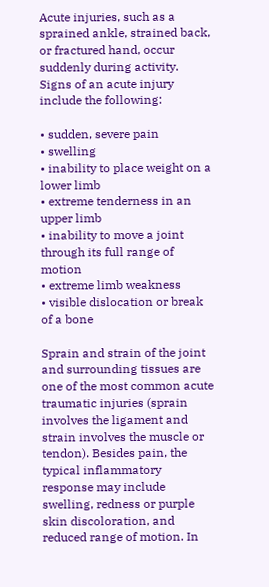Acute injuries, such as a sprained ankle, strained back, or fractured hand, occur suddenly during activity. Signs of an acute injury include the following:

• sudden, severe pain
• swelling
• inability to place weight on a lower limb
• extreme tenderness in an upper limb
• inability to move a joint through its full range of motion
• extreme limb weakness
• visible dislocation or break of a bone

Sprain and strain of the joint and surrounding tissues are one of the most common acute traumatic injuries (sprain involves the ligament and strain involves the muscle or tendon). Besides pain, the typical inflammatory response may include swelling, redness or purple skin discoloration, and reduced range of motion. In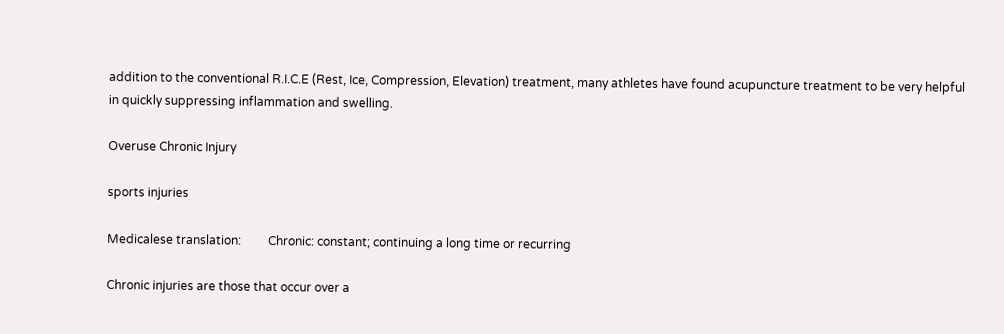addition to the conventional R.I.C.E (Rest, Ice, Compression, Elevation) treatment, many athletes have found acupuncture treatment to be very helpful in quickly suppressing inflammation and swelling.

Overuse Chronic Injury

sports injuries

Medicalese translation:         Chronic: constant; continuing a long time or recurring

Chronic injuries are those that occur over a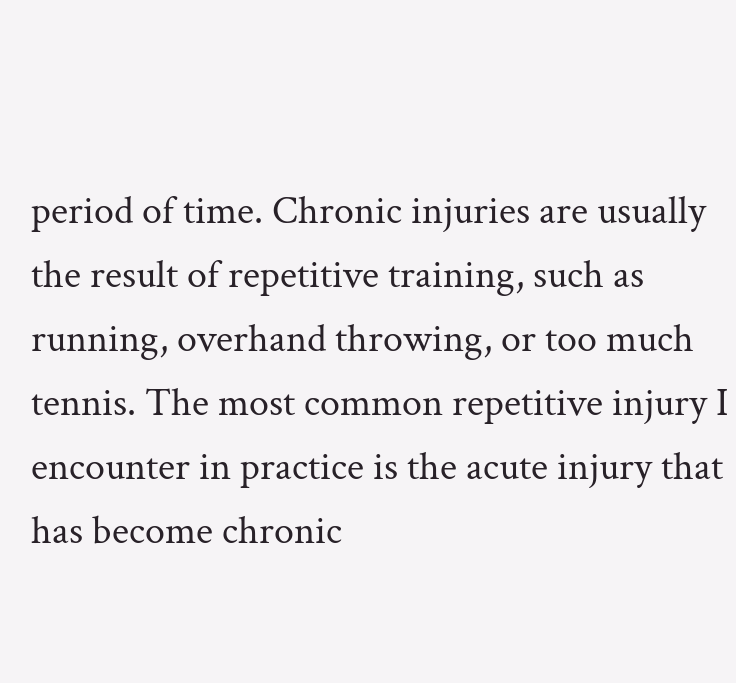period of time. Chronic injuries are usually the result of repetitive training, such as running, overhand throwing, or too much tennis. The most common repetitive injury I encounter in practice is the acute injury that has become chronic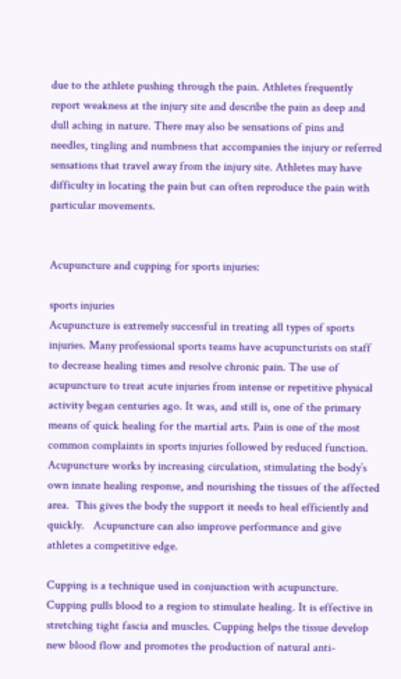due to the athlete pushing through the pain. Athletes frequently report weakness at the injury site and describe the pain as deep and dull aching in nature. There may also be sensations of pins and needles, tingling and numbness that accompanies the injury or referred sensations that travel away from the injury site. Athletes may have difficulty in locating the pain but can often reproduce the pain with particular movements.


Acupuncture and cupping for sports injuries:

sports injuries
Acupuncture is extremely successful in treating all types of sports injuries. Many professional sports teams have acupuncturists on staff to decrease healing times and resolve chronic pain. The use of acupuncture to treat acute injuries from intense or repetitive physical activity began centuries ago. It was, and still is, one of the primary means of quick healing for the martial arts. Pain is one of the most common complaints in sports injuries followed by reduced function. Acupuncture works by increasing circulation, stimulating the body’s own innate healing response, and nourishing the tissues of the affected area.  This gives the body the support it needs to heal efficiently and quickly.   Acupuncture can also improve performance and give athletes a competitive edge.

Cupping is a technique used in conjunction with acupuncture. Cupping pulls blood to a region to stimulate healing. It is effective in stretching tight fascia and muscles. Cupping helps the tissue develop new blood flow and promotes the production of natural anti-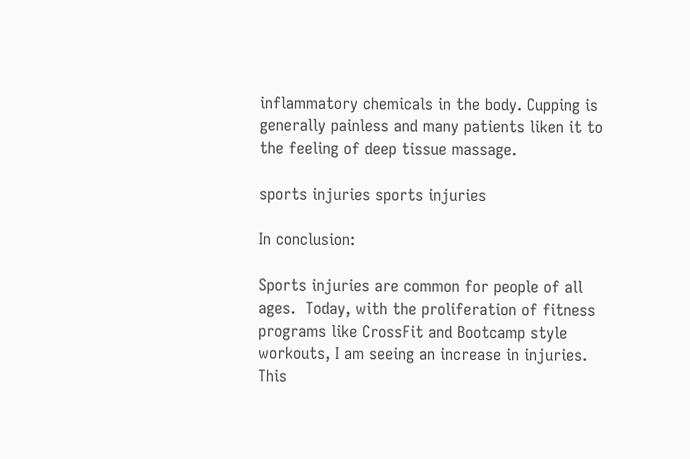inflammatory chemicals in the body. Cupping is generally painless and many patients liken it to the feeling of deep tissue massage.

sports injuries sports injuries

In conclusion:

Sports injuries are common for people of all ages.  Today, with the proliferation of fitness programs like CrossFit and Bootcamp style workouts, I am seeing an increase in injuries.  This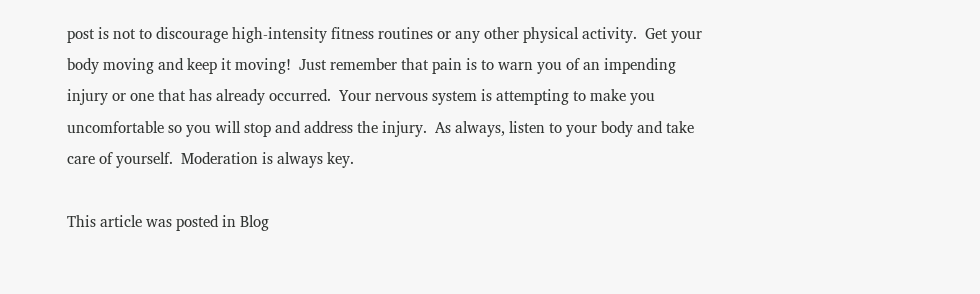post is not to discourage high-intensity fitness routines or any other physical activity.  Get your body moving and keep it moving!  Just remember that pain is to warn you of an impending injury or one that has already occurred.  Your nervous system is attempting to make you uncomfortable so you will stop and address the injury.  As always, listen to your body and take care of yourself.  Moderation is always key.

This article was posted in Blog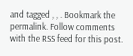and tagged , , . Bookmark the permalink. Follow comments with the RSS feed for this post.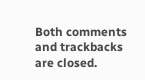Both comments and trackbacks are closed.